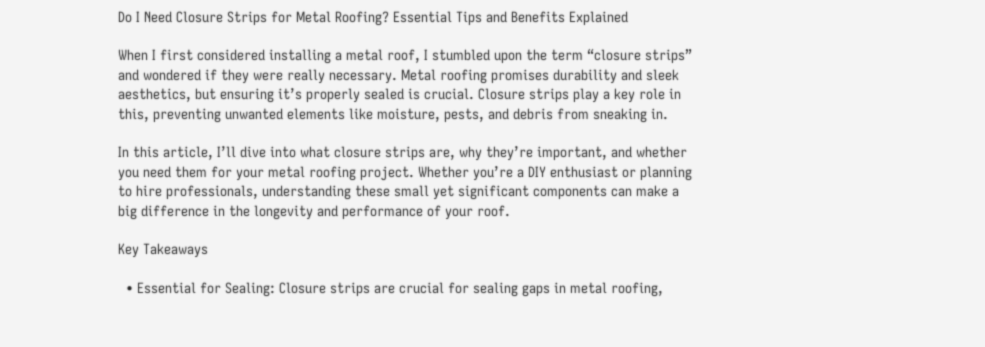Do I Need Closure Strips for Metal Roofing? Essential Tips and Benefits Explained

When I first considered installing a metal roof, I stumbled upon the term “closure strips” and wondered if they were really necessary. Metal roofing promises durability and sleek aesthetics, but ensuring it’s properly sealed is crucial. Closure strips play a key role in this, preventing unwanted elements like moisture, pests, and debris from sneaking in.

In this article, I’ll dive into what closure strips are, why they’re important, and whether you need them for your metal roofing project. Whether you’re a DIY enthusiast or planning to hire professionals, understanding these small yet significant components can make a big difference in the longevity and performance of your roof.

Key Takeaways

  • Essential for Sealing: Closure strips are crucial for sealing gaps in metal roofing,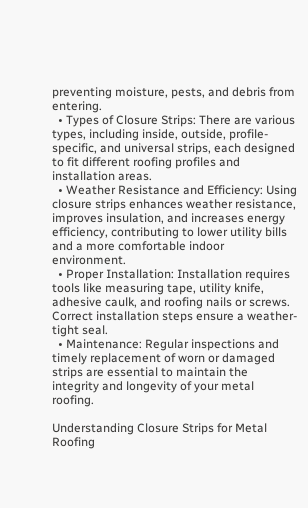preventing moisture, pests, and debris from entering.
  • Types of Closure Strips: There are various types, including inside, outside, profile-specific, and universal strips, each designed to fit different roofing profiles and installation areas.
  • Weather Resistance and Efficiency: Using closure strips enhances weather resistance, improves insulation, and increases energy efficiency, contributing to lower utility bills and a more comfortable indoor environment.
  • Proper Installation: Installation requires tools like measuring tape, utility knife, adhesive caulk, and roofing nails or screws. Correct installation steps ensure a weather-tight seal.
  • Maintenance: Regular inspections and timely replacement of worn or damaged strips are essential to maintain the integrity and longevity of your metal roofing.

Understanding Closure Strips for Metal Roofing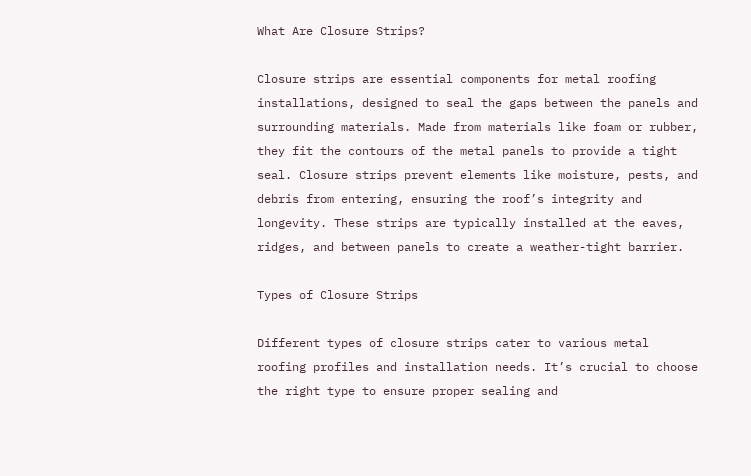What Are Closure Strips?

Closure strips are essential components for metal roofing installations, designed to seal the gaps between the panels and surrounding materials. Made from materials like foam or rubber, they fit the contours of the metal panels to provide a tight seal. Closure strips prevent elements like moisture, pests, and debris from entering, ensuring the roof’s integrity and longevity. These strips are typically installed at the eaves, ridges, and between panels to create a weather-tight barrier.

Types of Closure Strips

Different types of closure strips cater to various metal roofing profiles and installation needs. It’s crucial to choose the right type to ensure proper sealing and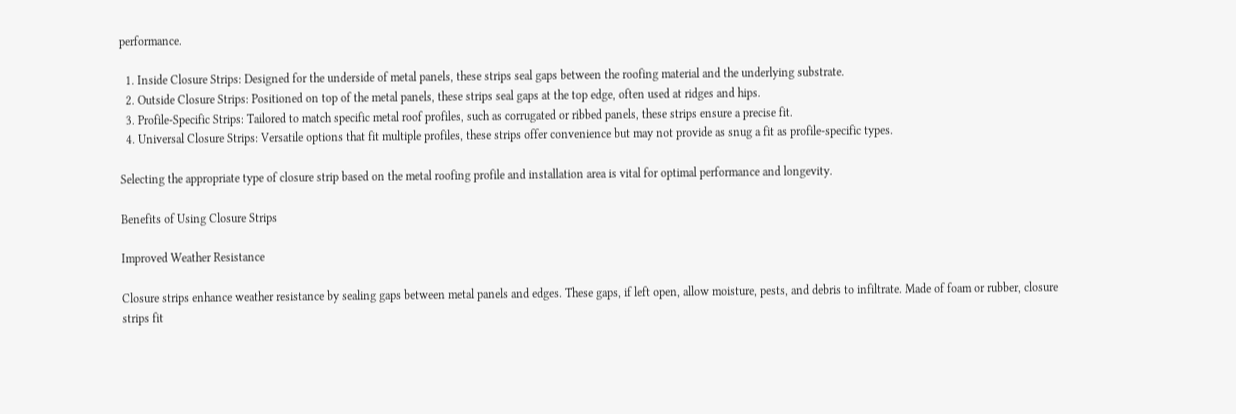performance.

  1. Inside Closure Strips: Designed for the underside of metal panels, these strips seal gaps between the roofing material and the underlying substrate.
  2. Outside Closure Strips: Positioned on top of the metal panels, these strips seal gaps at the top edge, often used at ridges and hips.
  3. Profile-Specific Strips: Tailored to match specific metal roof profiles, such as corrugated or ribbed panels, these strips ensure a precise fit.
  4. Universal Closure Strips: Versatile options that fit multiple profiles, these strips offer convenience but may not provide as snug a fit as profile-specific types.

Selecting the appropriate type of closure strip based on the metal roofing profile and installation area is vital for optimal performance and longevity.

Benefits of Using Closure Strips

Improved Weather Resistance

Closure strips enhance weather resistance by sealing gaps between metal panels and edges. These gaps, if left open, allow moisture, pests, and debris to infiltrate. Made of foam or rubber, closure strips fit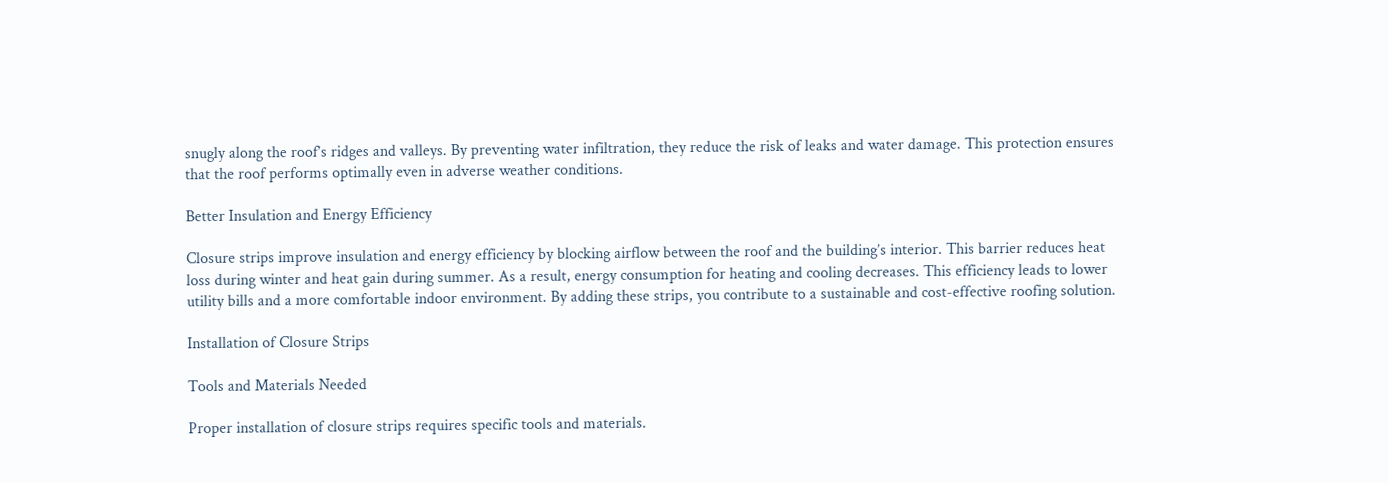snugly along the roof’s ridges and valleys. By preventing water infiltration, they reduce the risk of leaks and water damage. This protection ensures that the roof performs optimally even in adverse weather conditions.

Better Insulation and Energy Efficiency

Closure strips improve insulation and energy efficiency by blocking airflow between the roof and the building’s interior. This barrier reduces heat loss during winter and heat gain during summer. As a result, energy consumption for heating and cooling decreases. This efficiency leads to lower utility bills and a more comfortable indoor environment. By adding these strips, you contribute to a sustainable and cost-effective roofing solution.

Installation of Closure Strips

Tools and Materials Needed

Proper installation of closure strips requires specific tools and materials.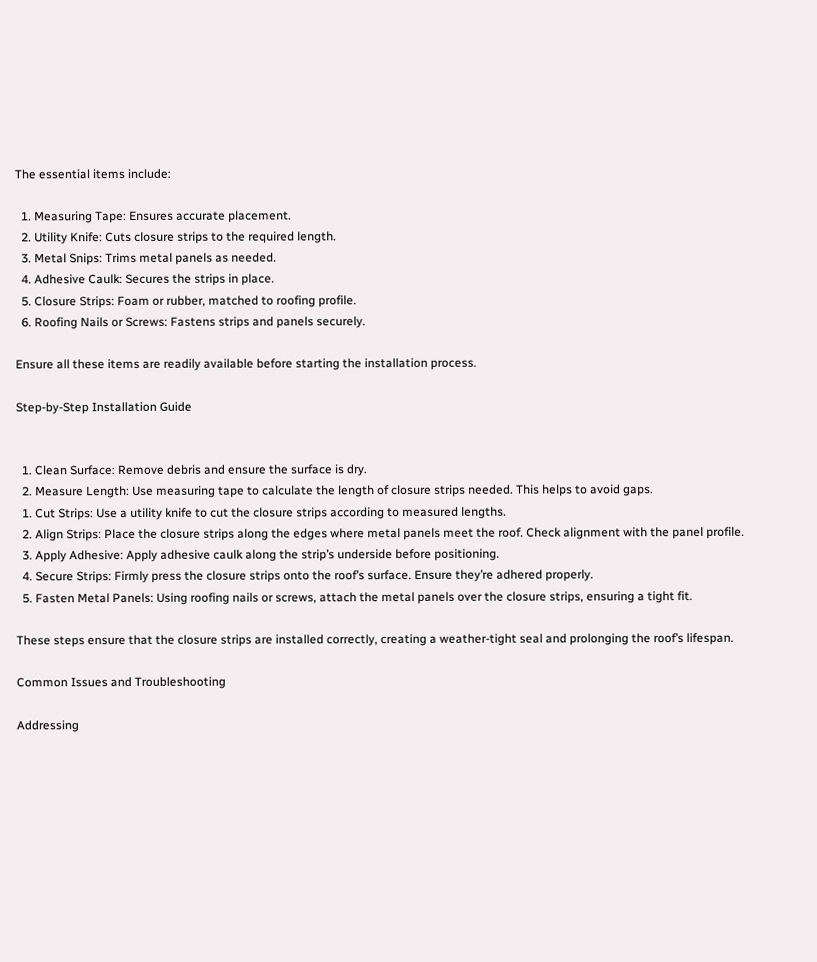The essential items include:

  1. Measuring Tape: Ensures accurate placement.
  2. Utility Knife: Cuts closure strips to the required length.
  3. Metal Snips: Trims metal panels as needed.
  4. Adhesive Caulk: Secures the strips in place.
  5. Closure Strips: Foam or rubber, matched to roofing profile.
  6. Roofing Nails or Screws: Fastens strips and panels securely.

Ensure all these items are readily available before starting the installation process.

Step-by-Step Installation Guide


  1. Clean Surface: Remove debris and ensure the surface is dry.
  2. Measure Length: Use measuring tape to calculate the length of closure strips needed. This helps to avoid gaps.
  1. Cut Strips: Use a utility knife to cut the closure strips according to measured lengths.
  2. Align Strips: Place the closure strips along the edges where metal panels meet the roof. Check alignment with the panel profile.
  3. Apply Adhesive: Apply adhesive caulk along the strip’s underside before positioning.
  4. Secure Strips: Firmly press the closure strips onto the roof’s surface. Ensure they’re adhered properly.
  5. Fasten Metal Panels: Using roofing nails or screws, attach the metal panels over the closure strips, ensuring a tight fit.

These steps ensure that the closure strips are installed correctly, creating a weather-tight seal and prolonging the roof’s lifespan.

Common Issues and Troubleshooting

Addressing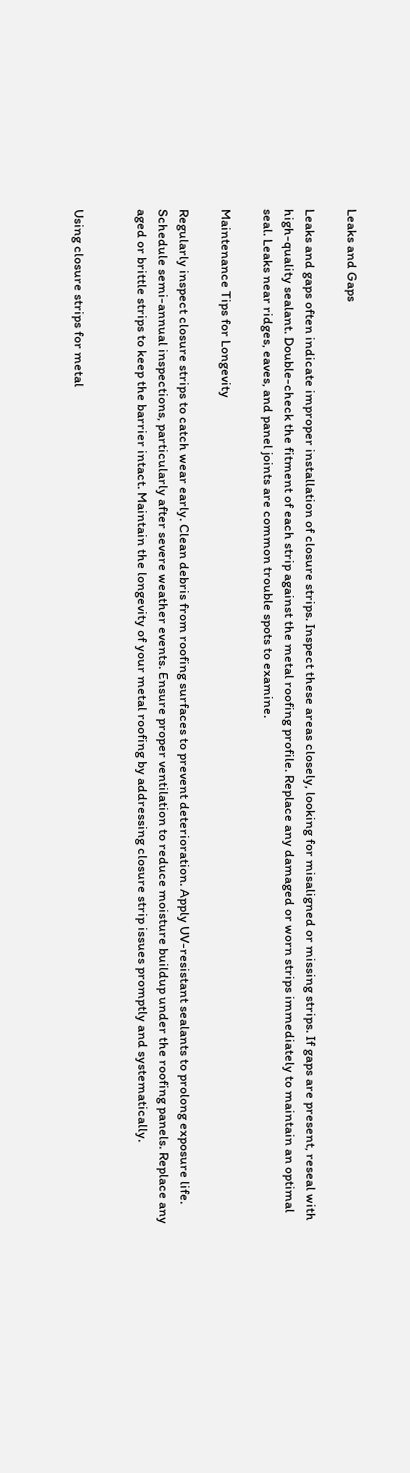Leaks and Gaps

Leaks and gaps often indicate improper installation of closure strips. Inspect these areas closely, looking for misaligned or missing strips. If gaps are present, reseal with high-quality sealant. Double-check the fitment of each strip against the metal roofing profile. Replace any damaged or worn strips immediately to maintain an optimal seal. Leaks near ridges, eaves, and panel joints are common trouble spots to examine.

Maintenance Tips for Longevity

Regularly inspect closure strips to catch wear early. Clean debris from roofing surfaces to prevent deterioration. Apply UV-resistant sealants to prolong exposure life. Schedule semi-annual inspections, particularly after severe weather events. Ensure proper ventilation to reduce moisture buildup under the roofing panels. Replace any aged or brittle strips to keep the barrier intact. Maintain the longevity of your metal roofing by addressing closure strip issues promptly and systematically.


Using closure strips for metal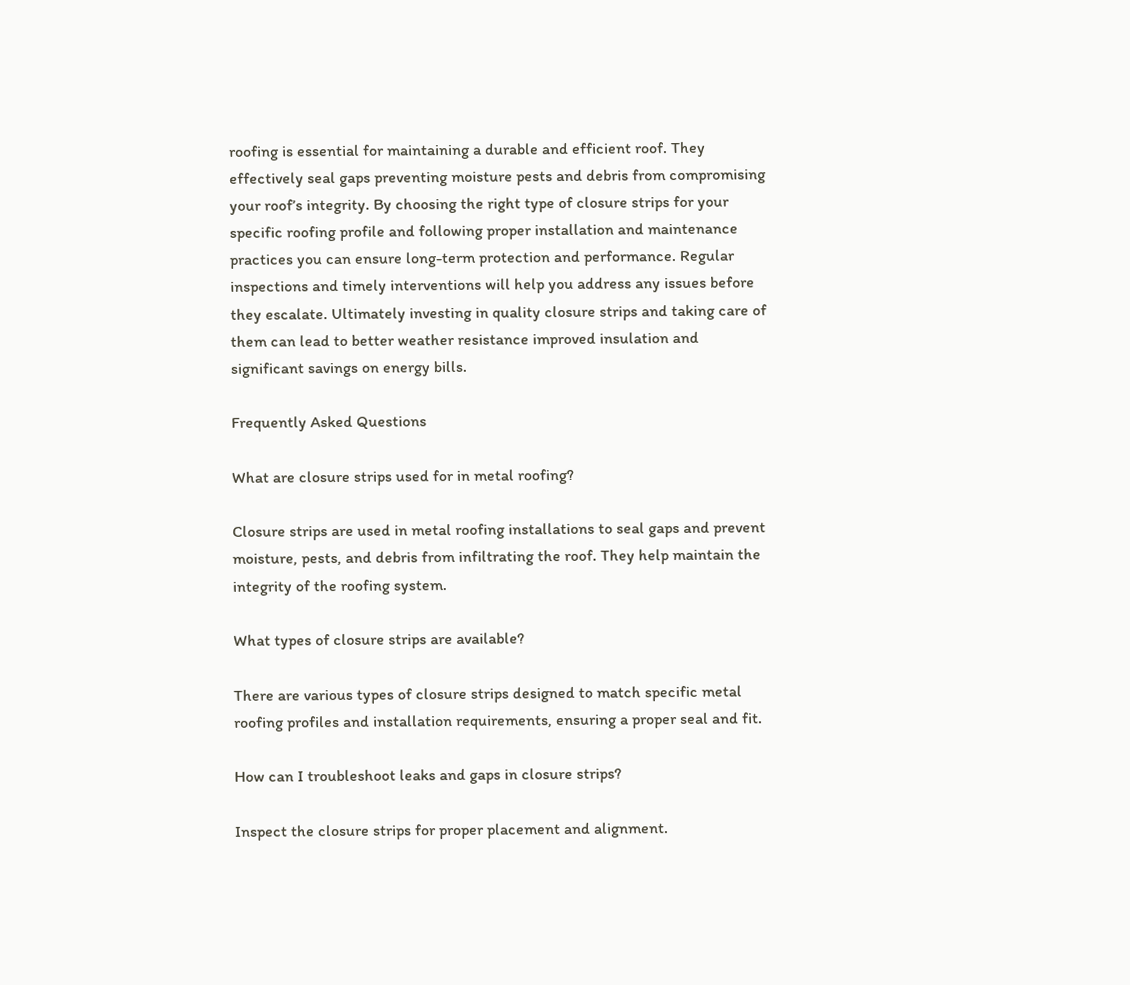roofing is essential for maintaining a durable and efficient roof. They effectively seal gaps preventing moisture pests and debris from compromising your roof’s integrity. By choosing the right type of closure strips for your specific roofing profile and following proper installation and maintenance practices you can ensure long-term protection and performance. Regular inspections and timely interventions will help you address any issues before they escalate. Ultimately investing in quality closure strips and taking care of them can lead to better weather resistance improved insulation and significant savings on energy bills.

Frequently Asked Questions

What are closure strips used for in metal roofing?

Closure strips are used in metal roofing installations to seal gaps and prevent moisture, pests, and debris from infiltrating the roof. They help maintain the integrity of the roofing system.

What types of closure strips are available?

There are various types of closure strips designed to match specific metal roofing profiles and installation requirements, ensuring a proper seal and fit.

How can I troubleshoot leaks and gaps in closure strips?

Inspect the closure strips for proper placement and alignment.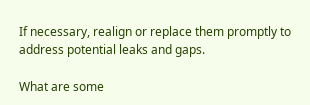If necessary, realign or replace them promptly to address potential leaks and gaps.

What are some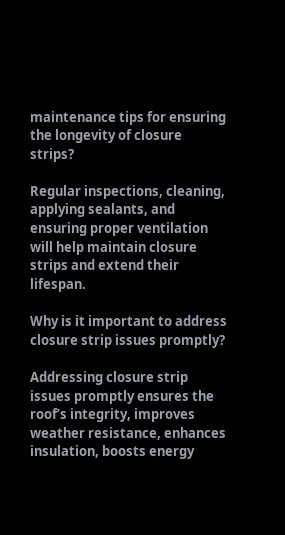maintenance tips for ensuring the longevity of closure strips?

Regular inspections, cleaning, applying sealants, and ensuring proper ventilation will help maintain closure strips and extend their lifespan.

Why is it important to address closure strip issues promptly?

Addressing closure strip issues promptly ensures the roof’s integrity, improves weather resistance, enhances insulation, boosts energy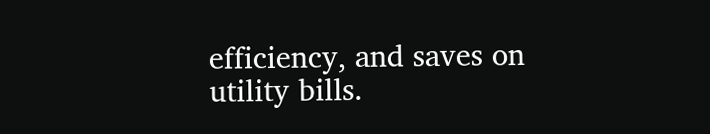efficiency, and saves on utility bills.